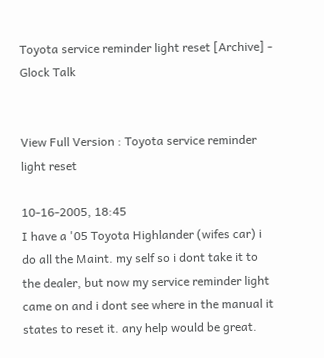Toyota service reminder light reset [Archive] - Glock Talk


View Full Version : Toyota service reminder light reset

10-16-2005, 18:45
I have a '05 Toyota Highlander (wifes car) i do all the Maint. my self so i dont take it to the dealer, but now my service reminder light came on and i dont see where in the manual it states to reset it. any help would be great.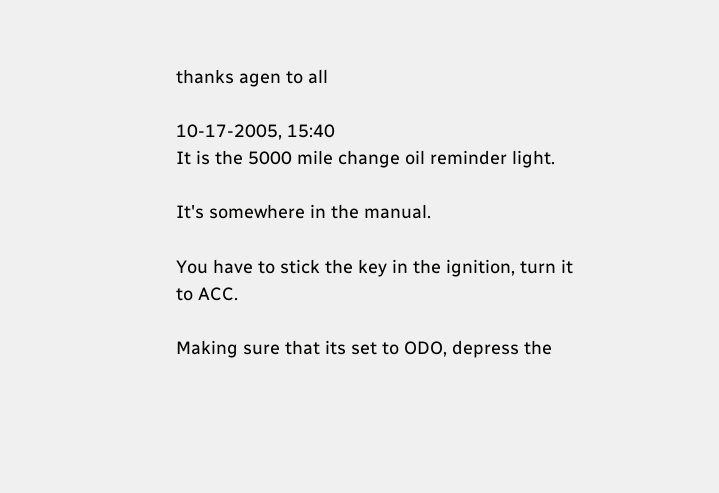thanks agen to all

10-17-2005, 15:40
It is the 5000 mile change oil reminder light.

It's somewhere in the manual.

You have to stick the key in the ignition, turn it to ACC.

Making sure that its set to ODO, depress the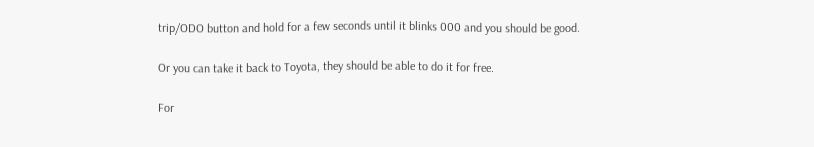trip/ODO button and hold for a few seconds until it blinks 000 and you should be good.

Or you can take it back to Toyota, they should be able to do it for free.

For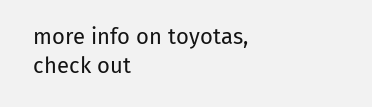more info on toyotas, check out